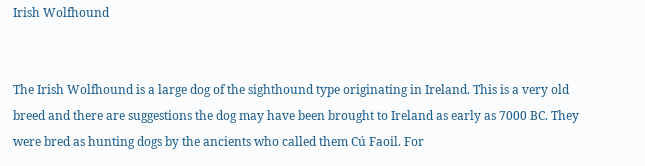Irish Wolfhound


The Irish Wolfhound is a large dog of the sighthound type originating in Ireland. This is a very old breed and there are suggestions the dog may have been brought to Ireland as early as 7000 BC. They were bred as hunting dogs by the ancients who called them Cú Faoil. For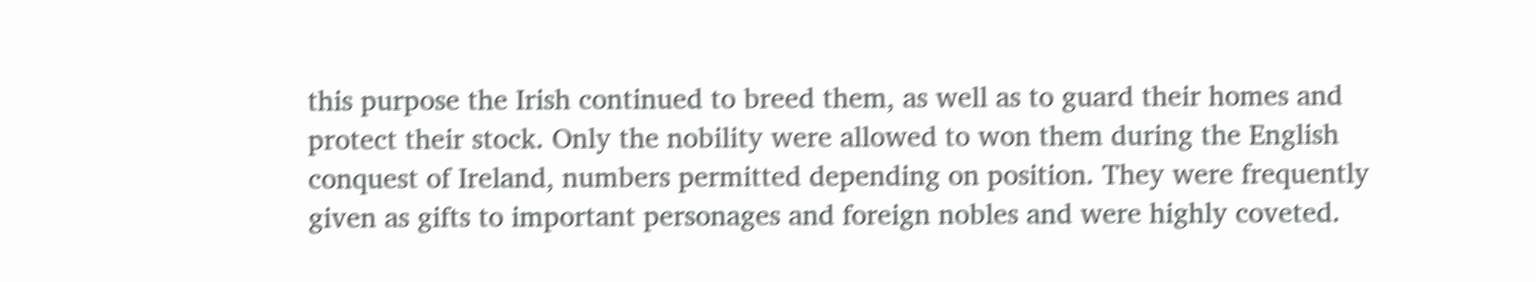this purpose the Irish continued to breed them, as well as to guard their homes and protect their stock. Only the nobility were allowed to won them during the English conquest of Ireland, numbers permitted depending on position. They were frequently given as gifts to important personages and foreign nobles and were highly coveted.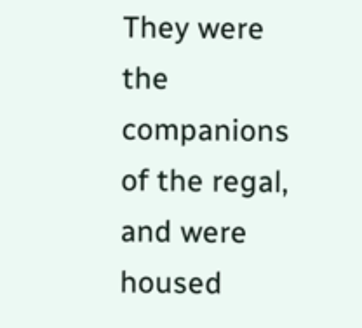They were the companions of the regal, and were housed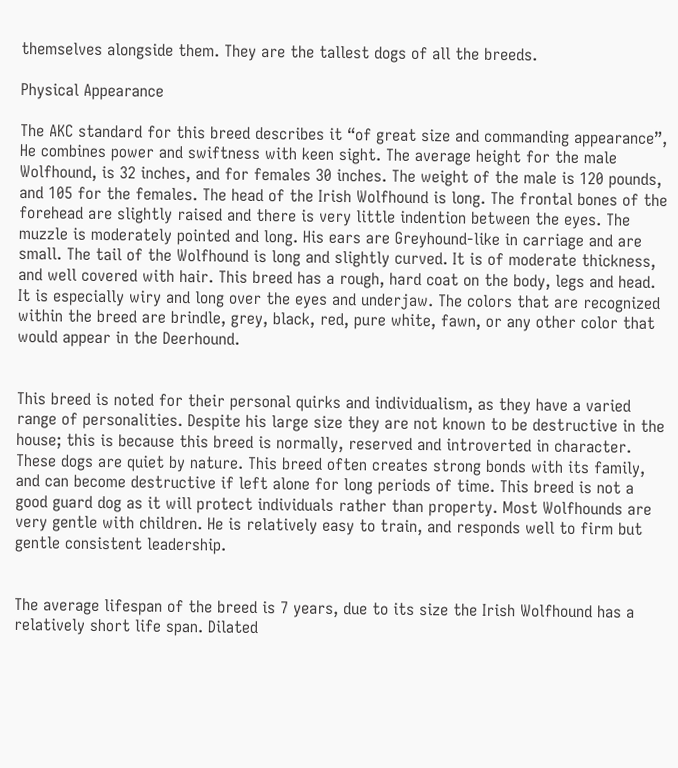themselves alongside them. They are the tallest dogs of all the breeds.

Physical Appearance

The AKC standard for this breed describes it “of great size and commanding appearance”, He combines power and swiftness with keen sight. The average height for the male Wolfhound, is 32 inches, and for females 30 inches. The weight of the male is 120 pounds, and 105 for the females. The head of the Irish Wolfhound is long. The frontal bones of the forehead are slightly raised and there is very little indention between the eyes. The muzzle is moderately pointed and long. His ears are Greyhound-like in carriage and are small. The tail of the Wolfhound is long and slightly curved. It is of moderate thickness, and well covered with hair. This breed has a rough, hard coat on the body, legs and head. It is especially wiry and long over the eyes and underjaw. The colors that are recognized within the breed are brindle, grey, black, red, pure white, fawn, or any other color that would appear in the Deerhound.


This breed is noted for their personal quirks and individualism, as they have a varied range of personalities. Despite his large size they are not known to be destructive in the house; this is because this breed is normally, reserved and introverted in character. These dogs are quiet by nature. This breed often creates strong bonds with its family, and can become destructive if left alone for long periods of time. This breed is not a good guard dog as it will protect individuals rather than property. Most Wolfhounds are very gentle with children. He is relatively easy to train, and responds well to firm but gentle consistent leadership.


The average lifespan of the breed is 7 years, due to its size the Irish Wolfhound has a relatively short life span. Dilated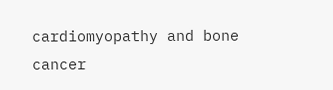cardiomyopathy and bone cancer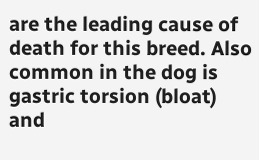are the leading cause of death for this breed. Also common in the dog is gastric torsion (bloat) and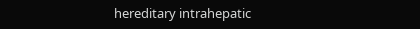hereditary intrahepatic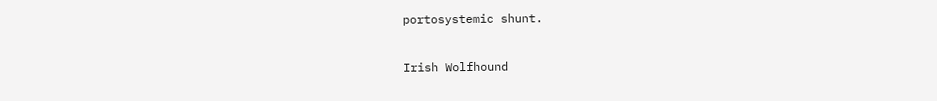portosystemic shunt.

Irish Wolfhound